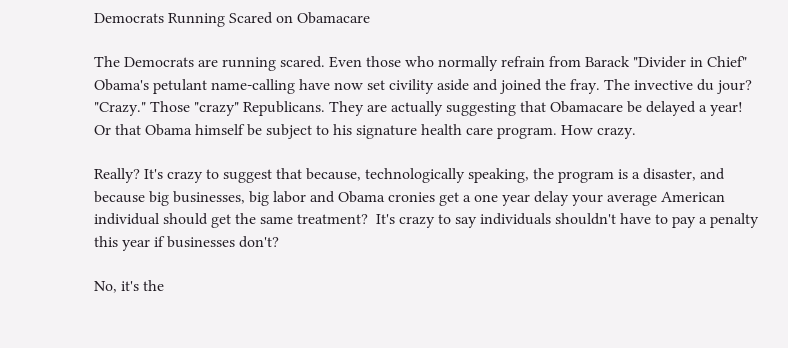Democrats Running Scared on Obamacare

The Democrats are running scared. Even those who normally refrain from Barack "Divider in Chief" Obama's petulant name-calling have now set civility aside and joined the fray. The invective du jour? "Crazy." Those "crazy" Republicans. They are actually suggesting that Obamacare be delayed a year!  Or that Obama himself be subject to his signature health care program. How crazy.

Really? It's crazy to suggest that because, technologically speaking, the program is a disaster, and because big businesses, big labor and Obama cronies get a one year delay your average American individual should get the same treatment?  It's crazy to say individuals shouldn't have to pay a penalty this year if businesses don't?

No, it's the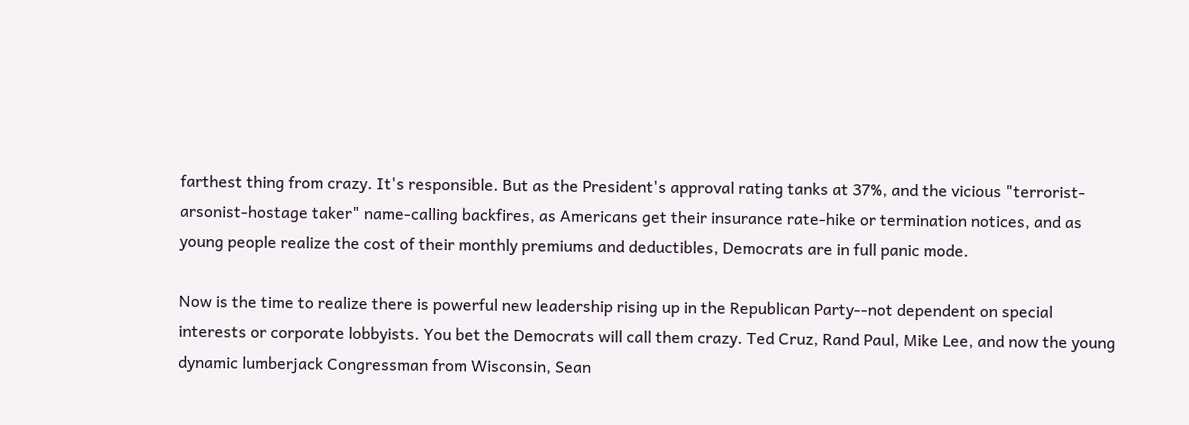farthest thing from crazy. It's responsible. But as the President's approval rating tanks at 37%, and the vicious "terrorist-arsonist-hostage taker" name-calling backfires, as Americans get their insurance rate-hike or termination notices, and as young people realize the cost of their monthly premiums and deductibles, Democrats are in full panic mode.

Now is the time to realize there is powerful new leadership rising up in the Republican Party--not dependent on special interests or corporate lobbyists. You bet the Democrats will call them crazy. Ted Cruz, Rand Paul, Mike Lee, and now the young dynamic lumberjack Congressman from Wisconsin, Sean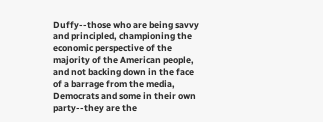Duffy--those who are being savvy and principled, championing the economic perspective of the majority of the American people, and not backing down in the face of a barrage from the media, Democrats and some in their own party--they are the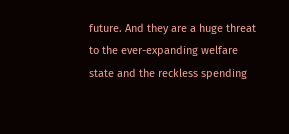future. And they are a huge threat to the ever-expanding welfare state and the reckless spending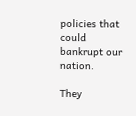policies that could bankrupt our nation.

They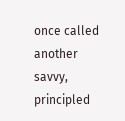once called another savvy, principled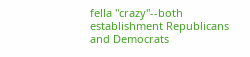fella "crazy"--both establishment Republicans and Democrats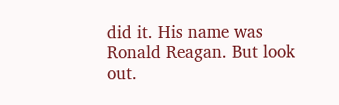did it. His name was Ronald Reagan. But look out.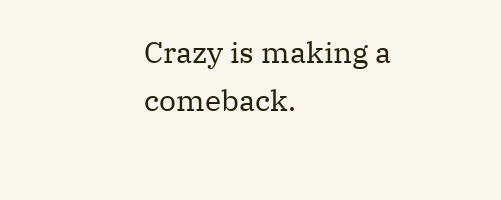Crazy is making a comeback.